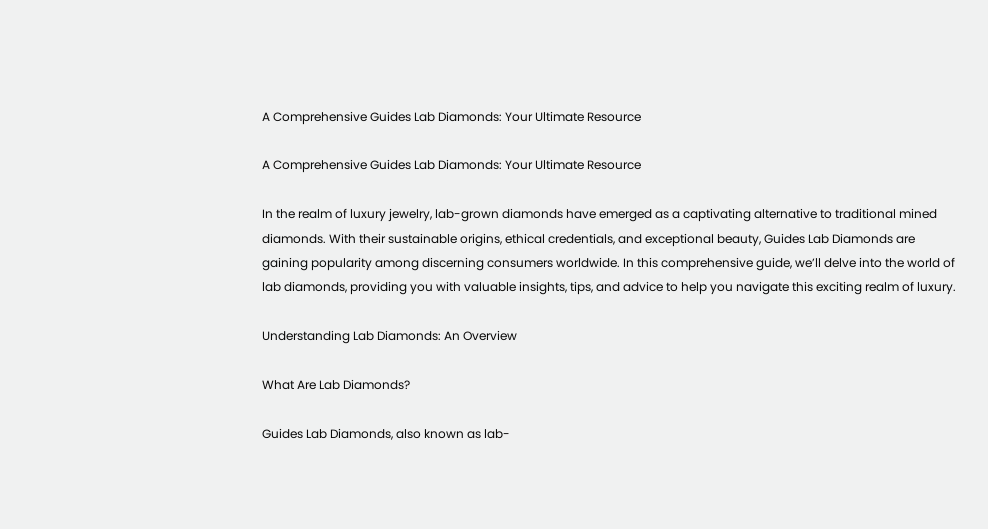A Comprehensive Guides Lab Diamonds: Your Ultimate Resource

A Comprehensive Guides Lab Diamonds: Your Ultimate Resource

In the realm of luxury jewelry, lab-grown diamonds have emerged as a captivating alternative to traditional mined diamonds. With their sustainable origins, ethical credentials, and exceptional beauty, Guides Lab Diamonds are gaining popularity among discerning consumers worldwide. In this comprehensive guide, we’ll delve into the world of lab diamonds, providing you with valuable insights, tips, and advice to help you navigate this exciting realm of luxury.

Understanding Lab Diamonds: An Overview

What Are Lab Diamonds?

Guides Lab Diamonds, also known as lab-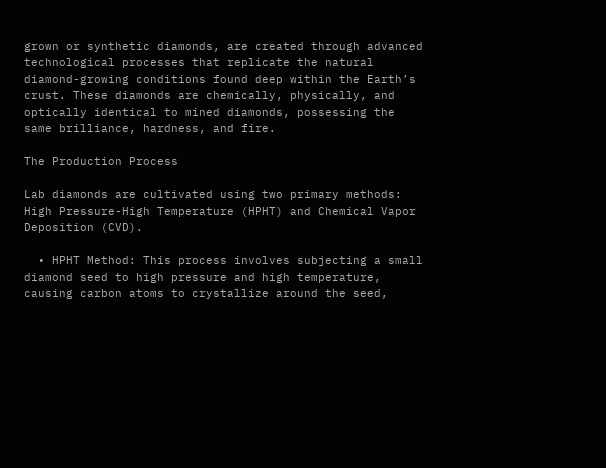grown or synthetic diamonds, are created through advanced technological processes that replicate the natural diamond-growing conditions found deep within the Earth’s crust. These diamonds are chemically, physically, and optically identical to mined diamonds, possessing the same brilliance, hardness, and fire.

The Production Process

Lab diamonds are cultivated using two primary methods: High Pressure-High Temperature (HPHT) and Chemical Vapor Deposition (CVD).

  • HPHT Method: This process involves subjecting a small diamond seed to high pressure and high temperature, causing carbon atoms to crystallize around the seed,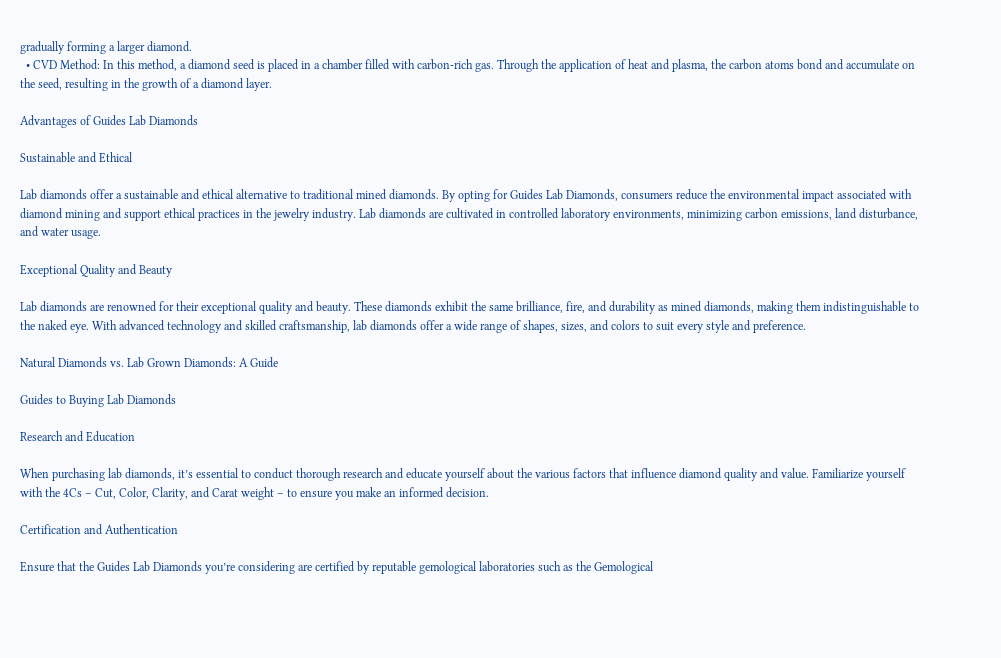gradually forming a larger diamond.
  • CVD Method: In this method, a diamond seed is placed in a chamber filled with carbon-rich gas. Through the application of heat and plasma, the carbon atoms bond and accumulate on the seed, resulting in the growth of a diamond layer.

Advantages of Guides Lab Diamonds

Sustainable and Ethical

Lab diamonds offer a sustainable and ethical alternative to traditional mined diamonds. By opting for Guides Lab Diamonds, consumers reduce the environmental impact associated with diamond mining and support ethical practices in the jewelry industry. Lab diamonds are cultivated in controlled laboratory environments, minimizing carbon emissions, land disturbance, and water usage.

Exceptional Quality and Beauty

Lab diamonds are renowned for their exceptional quality and beauty. These diamonds exhibit the same brilliance, fire, and durability as mined diamonds, making them indistinguishable to the naked eye. With advanced technology and skilled craftsmanship, lab diamonds offer a wide range of shapes, sizes, and colors to suit every style and preference.

Natural Diamonds vs. Lab Grown Diamonds: A Guide

Guides to Buying Lab Diamonds

Research and Education

When purchasing lab diamonds, it’s essential to conduct thorough research and educate yourself about the various factors that influence diamond quality and value. Familiarize yourself with the 4Cs – Cut, Color, Clarity, and Carat weight – to ensure you make an informed decision.

Certification and Authentication

Ensure that the Guides Lab Diamonds you’re considering are certified by reputable gemological laboratories such as the Gemological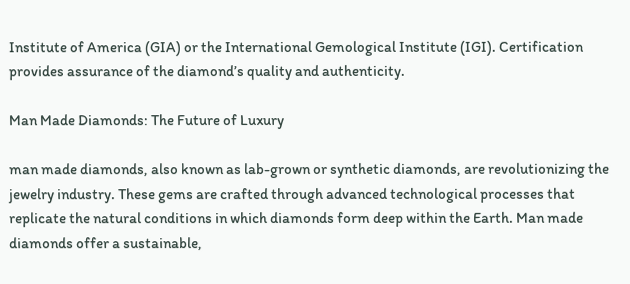Institute of America (GIA) or the International Gemological Institute (IGI). Certification provides assurance of the diamond’s quality and authenticity.

Man Made Diamonds: The Future of Luxury

man made diamonds, also known as lab-grown or synthetic diamonds, are revolutionizing the jewelry industry. These gems are crafted through advanced technological processes that replicate the natural conditions in which diamonds form deep within the Earth. Man made diamonds offer a sustainable,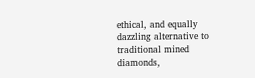ethical, and equally dazzling alternative to traditional mined diamonds,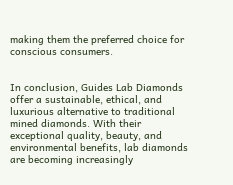making them the preferred choice for conscious consumers.


In conclusion, Guides Lab Diamonds offer a sustainable, ethical, and luxurious alternative to traditional mined diamonds. With their exceptional quality, beauty, and environmental benefits, lab diamonds are becoming increasingly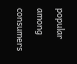popular among consumers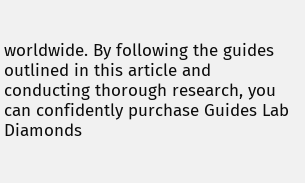worldwide. By following the guides outlined in this article and conducting thorough research, you can confidently purchase Guides Lab Diamonds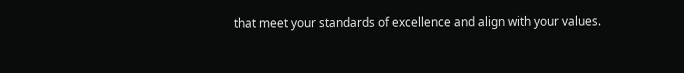that meet your standards of excellence and align with your values.